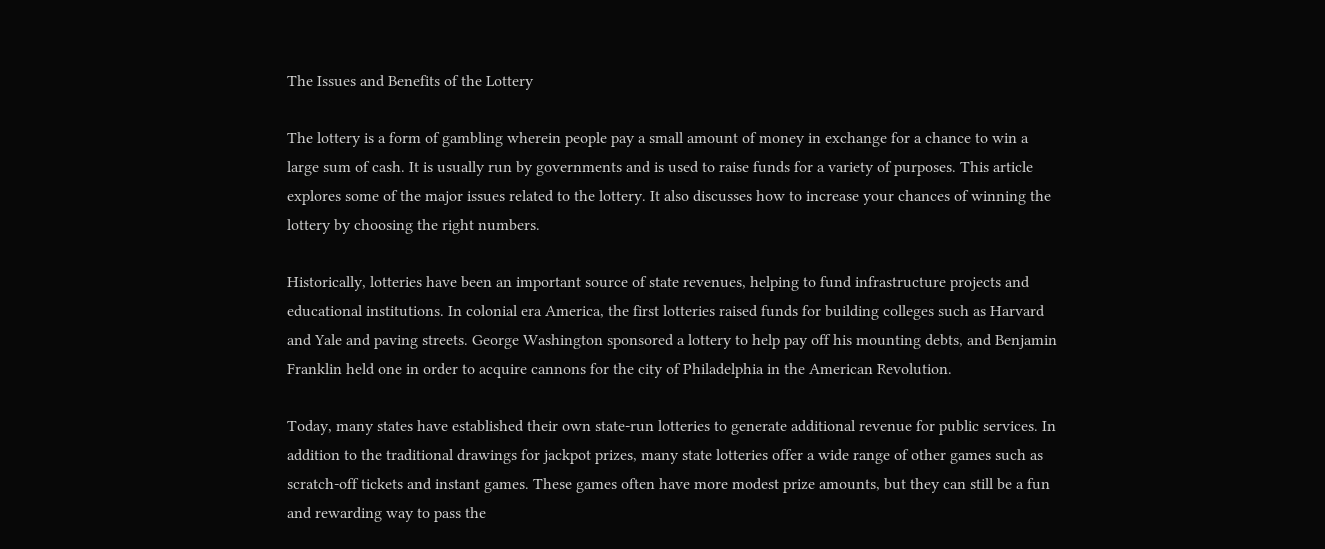The Issues and Benefits of the Lottery

The lottery is a form of gambling wherein people pay a small amount of money in exchange for a chance to win a large sum of cash. It is usually run by governments and is used to raise funds for a variety of purposes. This article explores some of the major issues related to the lottery. It also discusses how to increase your chances of winning the lottery by choosing the right numbers.

Historically, lotteries have been an important source of state revenues, helping to fund infrastructure projects and educational institutions. In colonial era America, the first lotteries raised funds for building colleges such as Harvard and Yale and paving streets. George Washington sponsored a lottery to help pay off his mounting debts, and Benjamin Franklin held one in order to acquire cannons for the city of Philadelphia in the American Revolution.

Today, many states have established their own state-run lotteries to generate additional revenue for public services. In addition to the traditional drawings for jackpot prizes, many state lotteries offer a wide range of other games such as scratch-off tickets and instant games. These games often have more modest prize amounts, but they can still be a fun and rewarding way to pass the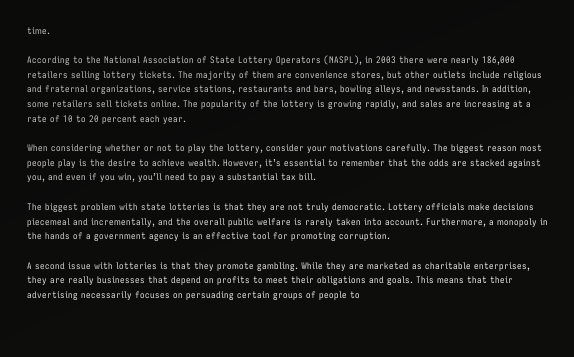time.

According to the National Association of State Lottery Operators (NASPL), in 2003 there were nearly 186,000 retailers selling lottery tickets. The majority of them are convenience stores, but other outlets include religious and fraternal organizations, service stations, restaurants and bars, bowling alleys, and newsstands. In addition, some retailers sell tickets online. The popularity of the lottery is growing rapidly, and sales are increasing at a rate of 10 to 20 percent each year.

When considering whether or not to play the lottery, consider your motivations carefully. The biggest reason most people play is the desire to achieve wealth. However, it’s essential to remember that the odds are stacked against you, and even if you win, you’ll need to pay a substantial tax bill.

The biggest problem with state lotteries is that they are not truly democratic. Lottery officials make decisions piecemeal and incrementally, and the overall public welfare is rarely taken into account. Furthermore, a monopoly in the hands of a government agency is an effective tool for promoting corruption.

A second issue with lotteries is that they promote gambling. While they are marketed as charitable enterprises, they are really businesses that depend on profits to meet their obligations and goals. This means that their advertising necessarily focuses on persuading certain groups of people to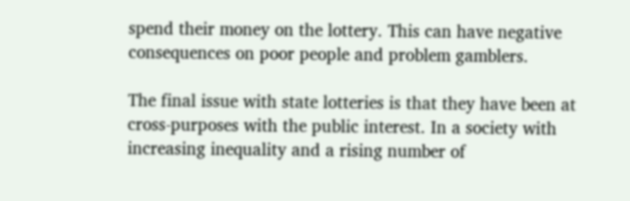spend their money on the lottery. This can have negative consequences on poor people and problem gamblers.

The final issue with state lotteries is that they have been at cross-purposes with the public interest. In a society with increasing inequality and a rising number of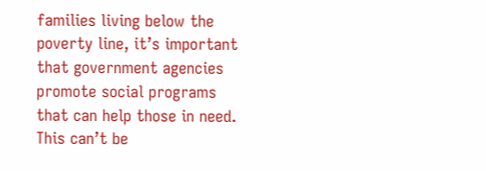families living below the poverty line, it’s important that government agencies promote social programs that can help those in need. This can’t be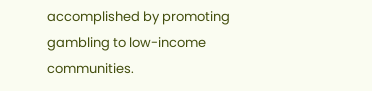accomplished by promoting gambling to low-income communities.